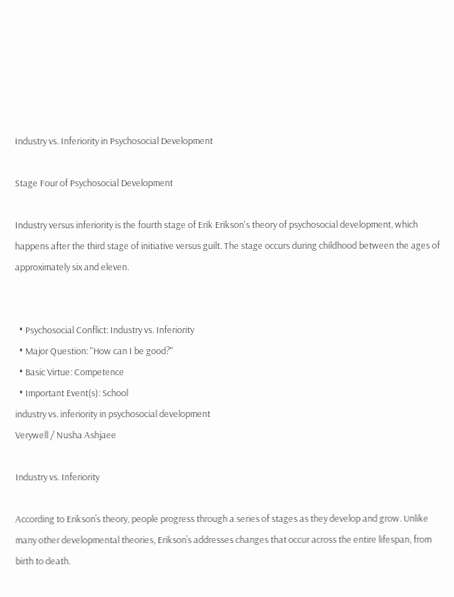Industry vs. Inferiority in Psychosocial Development

Stage Four of Psychosocial Development

Industry versus inferiority is the fourth stage of Erik Erikson's theory of psychosocial development, which happens after the third stage of initiative versus guilt. The stage occurs during childhood between the ages of approximately six and eleven.


  • Psychosocial Conflict: Industry vs. Inferiority
  • Major Question: "How can I be good?"
  • Basic Virtue: Competence
  • Important Event(s): School
industry vs. inferiority in psychosocial development
Verywell / Nusha Ashjaee

Industry vs. Inferiority

According to Erikson’s theory, people progress through a series of stages as they develop and grow. Unlike many other developmental theories, Erikson’s addresses changes that occur across the entire lifespan, from birth to death.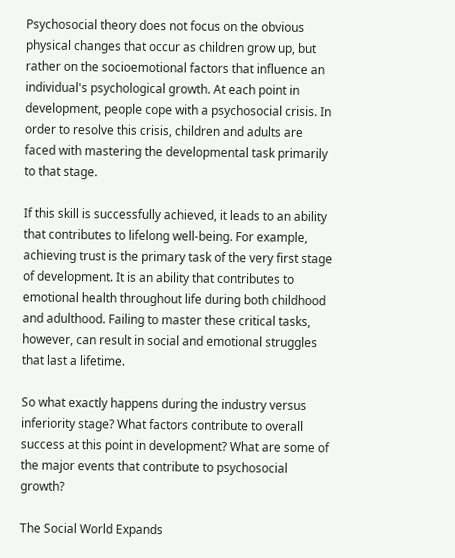Psychosocial theory does not focus on the obvious physical changes that occur as children grow up, but rather on the socioemotional factors that influence an individual's psychological growth. At each point in development, people cope with a psychosocial crisis. In order to resolve this crisis, children and adults are faced with mastering the developmental task primarily to that stage.

If this skill is successfully achieved, it leads to an ability that contributes to lifelong well-being. For example, achieving trust is the primary task of the very first stage of development. It is an ability that contributes to emotional health throughout life during both childhood and adulthood. Failing to master these critical tasks, however, can result in social and emotional struggles that last a lifetime.

So what exactly happens during the industry versus inferiority stage? What factors contribute to overall success at this point in development? What are some of the major events that contribute to psychosocial growth?

The Social World Expands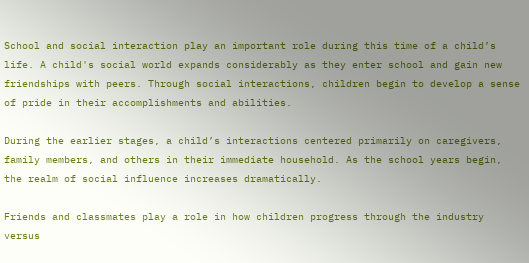School and social interaction play an important role during this time of a child’s life. A child's social world expands considerably as they enter school and gain new friendships with peers. Through social interactions, children begin to develop a sense of pride in their accomplishments and abilities.

During the earlier stages, a child’s interactions centered primarily on caregivers, family members, and others in their immediate household. As the school years begin, the realm of social influence increases dramatically.

Friends and classmates play a role in how children progress through the industry versus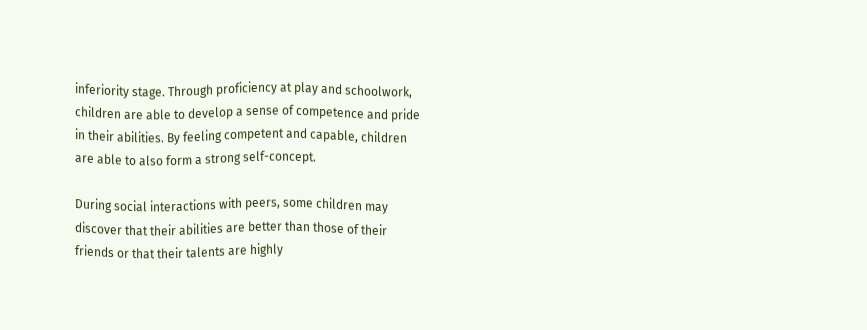inferiority stage. Through proficiency at play and schoolwork, children are able to develop a sense of competence and pride in their abilities. By feeling competent and capable, children are able to also form a strong self-concept.

During social interactions with peers, some children may discover that their abilities are better than those of their friends or that their talents are highly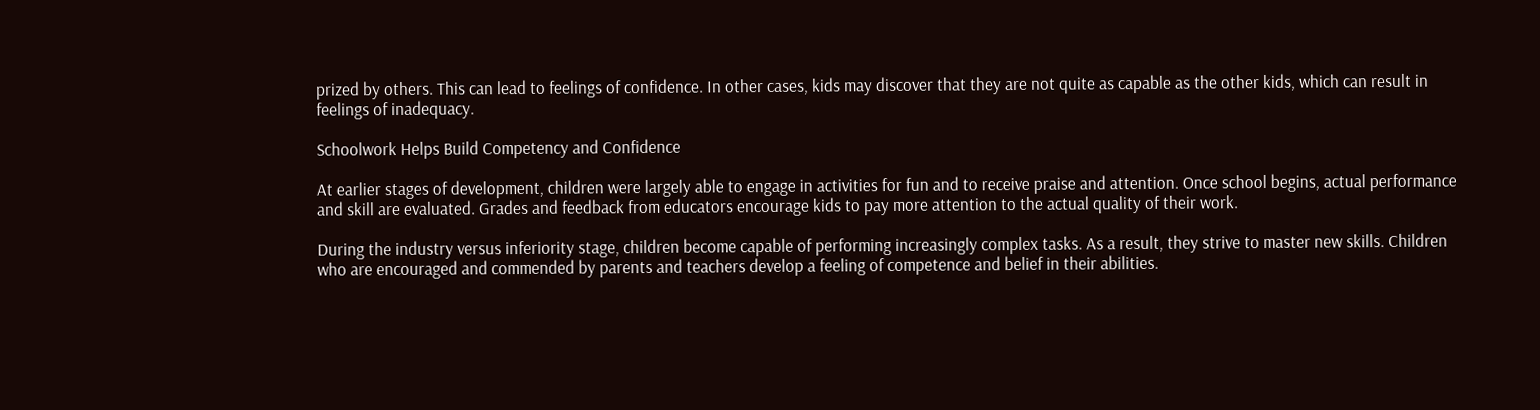prized by others. This can lead to feelings of confidence. In other cases, kids may discover that they are not quite as capable as the other kids, which can result in feelings of inadequacy.

Schoolwork Helps Build Competency and Confidence

At earlier stages of development, children were largely able to engage in activities for fun and to receive praise and attention. Once school begins, actual performance and skill are evaluated. Grades and feedback from educators encourage kids to pay more attention to the actual quality of their work.

During the industry versus inferiority stage, children become capable of performing increasingly complex tasks. As a result, they strive to master new skills. Children who are encouraged and commended by parents and teachers develop a feeling of competence and belief in their abilities.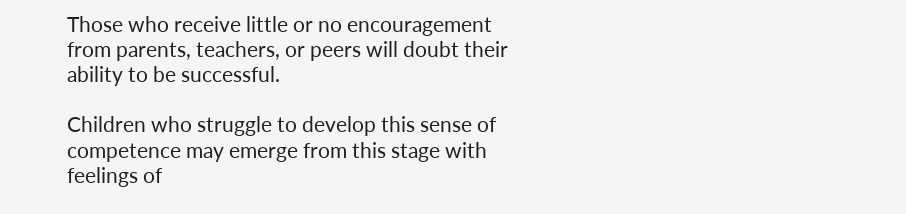Those who receive little or no encouragement from parents, teachers, or peers will doubt their ability to be successful.

Children who struggle to develop this sense of competence may emerge from this stage with feelings of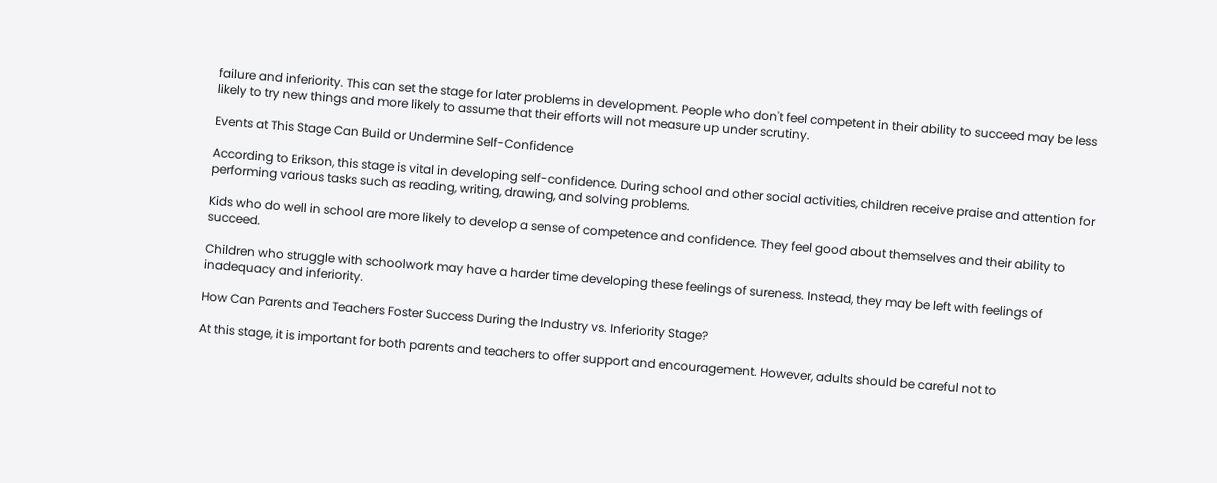failure and inferiority. This can set the stage for later problems in development. People who don't feel competent in their ability to succeed may be less likely to try new things and more likely to assume that their efforts will not measure up under scrutiny.

Events at This Stage Can Build or Undermine Self-Confidence

According to Erikson, this stage is vital in developing self-confidence. During school and other social activities, children receive praise and attention for performing various tasks such as reading, writing, drawing, and solving problems.

Kids who do well in school are more likely to develop a sense of competence and confidence. They feel good about themselves and their ability to succeed.

Children who struggle with schoolwork may have a harder time developing these feelings of sureness. Instead, they may be left with feelings of inadequacy and inferiority.

How Can Parents and Teachers Foster Success During the Industry vs. Inferiority Stage?

At this stage, it is important for both parents and teachers to offer support and encouragement. However, adults should be careful not to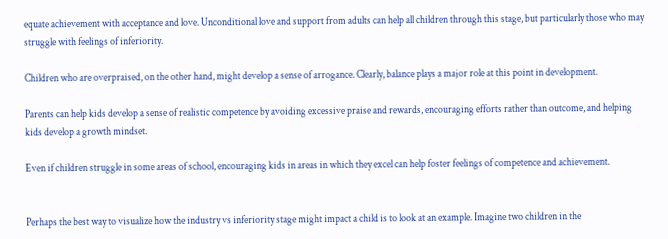equate achievement with acceptance and love. Unconditional love and support from adults can help all children through this stage, but particularly those who may struggle with feelings of inferiority.

Children who are overpraised, on the other hand, might develop a sense of arrogance. Clearly, balance plays a major role at this point in development.

Parents can help kids develop a sense of realistic competence by avoiding excessive praise and rewards, encouraging efforts rather than outcome, and helping kids develop a growth mindset.

Even if children struggle in some areas of school, encouraging kids in areas in which they excel can help foster feelings of competence and achievement.


Perhaps the best way to visualize how the industry vs inferiority stage might impact a child is to look at an example. Imagine two children in the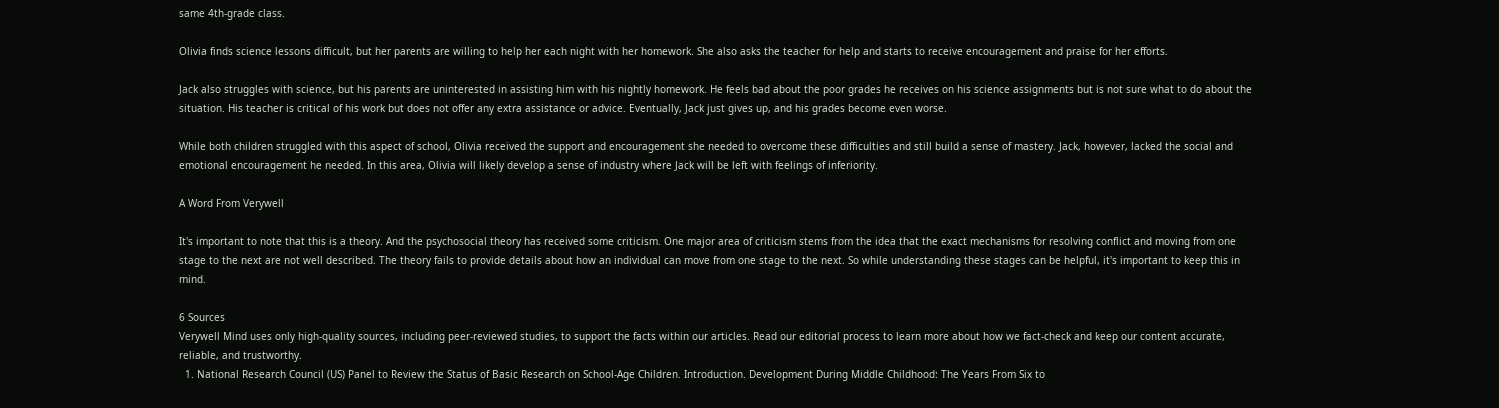same 4th-grade class.

Olivia finds science lessons difficult, but her parents are willing to help her each night with her homework. She also asks the teacher for help and starts to receive encouragement and praise for her efforts.

Jack also struggles with science, but his parents are uninterested in assisting him with his nightly homework. He feels bad about the poor grades he receives on his science assignments but is not sure what to do about the situation. His teacher is critical of his work but does not offer any extra assistance or advice. Eventually, Jack just gives up, and his grades become even worse.

While both children struggled with this aspect of school, Olivia received the support and encouragement she needed to overcome these difficulties and still build a sense of mastery. Jack, however, lacked the social and emotional encouragement he needed. In this area, Olivia will likely develop a sense of industry where Jack will be left with feelings of inferiority.

A Word From Verywell

It's important to note that this is a theory. And the psychosocial theory has received some criticism. One major area of criticism stems from the idea that the exact mechanisms for resolving conflict and moving from one stage to the next are not well described. The theory fails to provide details about how an individual can move from one stage to the next. So while understanding these stages can be helpful, it's important to keep this in mind.

6 Sources
Verywell Mind uses only high-quality sources, including peer-reviewed studies, to support the facts within our articles. Read our editorial process to learn more about how we fact-check and keep our content accurate, reliable, and trustworthy.
  1. National Research Council (US) Panel to Review the Status of Basic Research on School-Age Children. Introduction. Development During Middle Childhood: The Years From Six to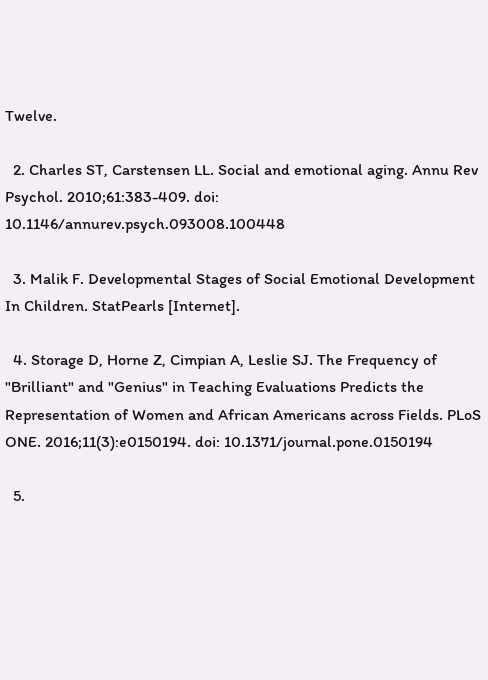Twelve.

  2. Charles ST, Carstensen LL. Social and emotional aging. Annu Rev Psychol. 2010;61:383-409. doi: 10.1146/annurev.psych.093008.100448

  3. Malik F. Developmental Stages of Social Emotional Development In Children. StatPearls [Internet].

  4. Storage D, Horne Z, Cimpian A, Leslie SJ. The Frequency of "Brilliant" and "Genius" in Teaching Evaluations Predicts the Representation of Women and African Americans across Fields. PLoS ONE. 2016;11(3):e0150194. doi: 10.1371/journal.pone.0150194

  5.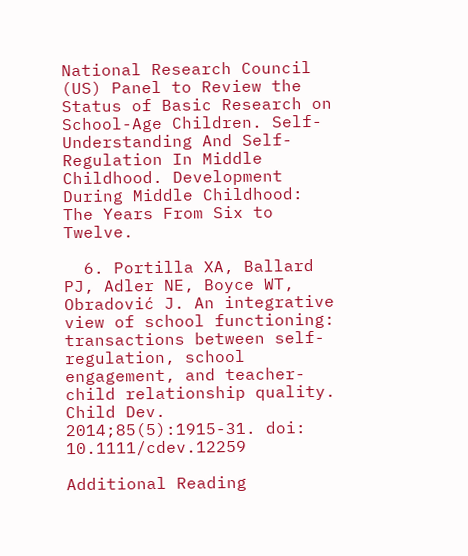National Research Council (US) Panel to Review the Status of Basic Research on School-Age Children. Self-Understanding And Self-Regulation In Middle Childhood. Development During Middle Childhood: The Years From Six to Twelve.

  6. Portilla XA, Ballard PJ, Adler NE, Boyce WT, Obradović J. An integrative view of school functioning: transactions between self-regulation, school engagement, and teacher-child relationship quality. Child Dev. 2014;85(5):1915-31. doi: 10.1111/cdev.12259

Additional Reading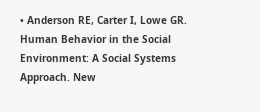• Anderson RE, Carter I, Lowe GR. Human Behavior in the Social Environment: A Social Systems Approach. New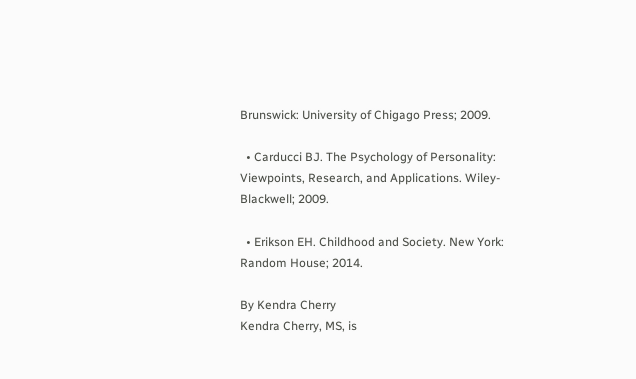Brunswick: University of Chigago Press; 2009.

  • Carducci BJ. The Psychology of Personality: Viewpoints, Research, and Applications. Wiley-Blackwell; 2009.

  • Erikson EH. Childhood and Society. New York: Random House; 2014.

By Kendra Cherry
Kendra Cherry, MS, is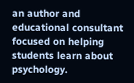an author and educational consultant focused on helping students learn about psychology.